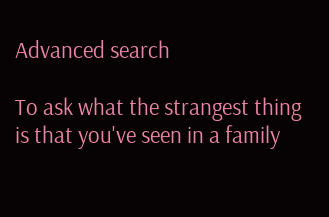Advanced search

To ask what the strangest thing is that you've seen in a family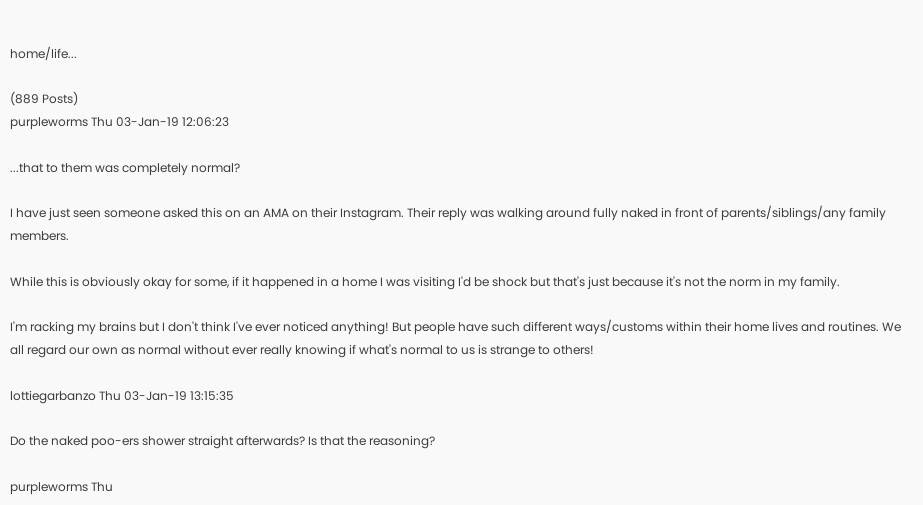home/life...

(889 Posts)
purpleworms Thu 03-Jan-19 12:06:23

...that to them was completely normal?

I have just seen someone asked this on an AMA on their Instagram. Their reply was walking around fully naked in front of parents/siblings/any family members.

While this is obviously okay for some, if it happened in a home I was visiting I'd be shock but that's just because it's not the norm in my family.

I'm racking my brains but I don't think I've ever noticed anything! But people have such different ways/customs within their home lives and routines. We all regard our own as normal without ever really knowing if what's normal to us is strange to others!

lottiegarbanzo Thu 03-Jan-19 13:15:35

Do the naked poo-ers shower straight afterwards? Is that the reasoning?

purpleworms Thu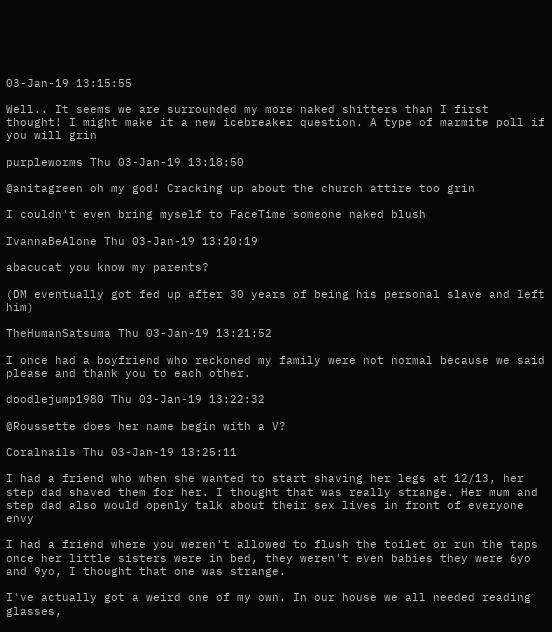03-Jan-19 13:15:55

Well.. It seems we are surrounded my more naked shitters than I first thought! I might make it a new icebreaker question. A type of marmite poll if you will grin

purpleworms Thu 03-Jan-19 13:18:50

@anitagreen oh my god! Cracking up about the church attire too grin

I couldn't even bring myself to FaceTime someone naked blush

IvannaBeAlone Thu 03-Jan-19 13:20:19

abacucat you know my parents?

(DM eventually got fed up after 30 years of being his personal slave and left him)

TheHumanSatsuma Thu 03-Jan-19 13:21:52

I once had a boyfriend who reckoned my family were not normal because we said please and thank you to each other.

doodlejump1980 Thu 03-Jan-19 13:22:32

@Roussette does her name begin with a V?

Coralnails Thu 03-Jan-19 13:25:11

I had a friend who when she wanted to start shaving her legs at 12/13, her step dad shaved them for her. I thought that was really strange. Her mum and step dad also would openly talk about their sex lives in front of everyone envy

I had a friend where you weren't allowed to flush the toilet or run the taps once her little sisters were in bed, they weren't even babies they were 6yo and 9yo, I thought that one was strange.

I've actually got a weird one of my own. In our house we all needed reading glasses,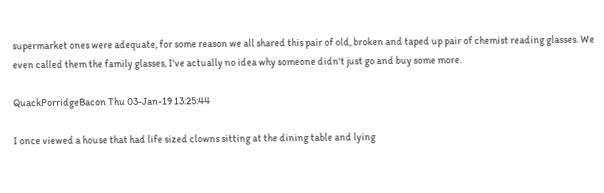supermarket ones were adequate, for some reason we all shared this pair of old, broken and taped up pair of chemist reading glasses. We even called them the family glasses, I've actually no idea why someone didn't just go and buy some more.

QuackPorridgeBacon Thu 03-Jan-19 13:25:44

I once viewed a house that had life sized clowns sitting at the dining table and lying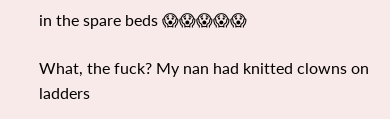in the spare beds 😱😱😱😱😱

What, the fuck? My nan had knitted clowns on ladders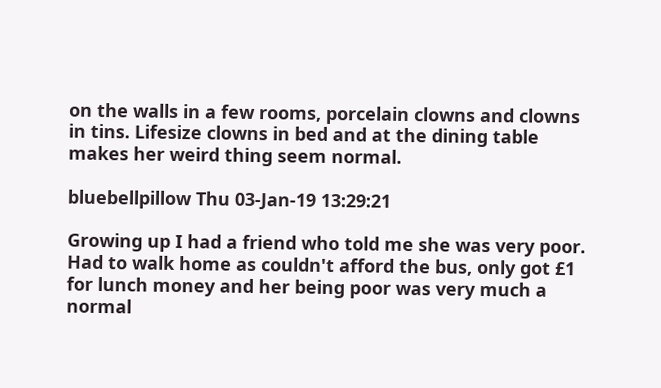on the walls in a few rooms, porcelain clowns and clowns in tins. Lifesize clowns in bed and at the dining table makes her weird thing seem normal.

bluebellpillow Thu 03-Jan-19 13:29:21

Growing up I had a friend who told me she was very poor. Had to walk home as couldn't afford the bus, only got £1 for lunch money and her being poor was very much a normal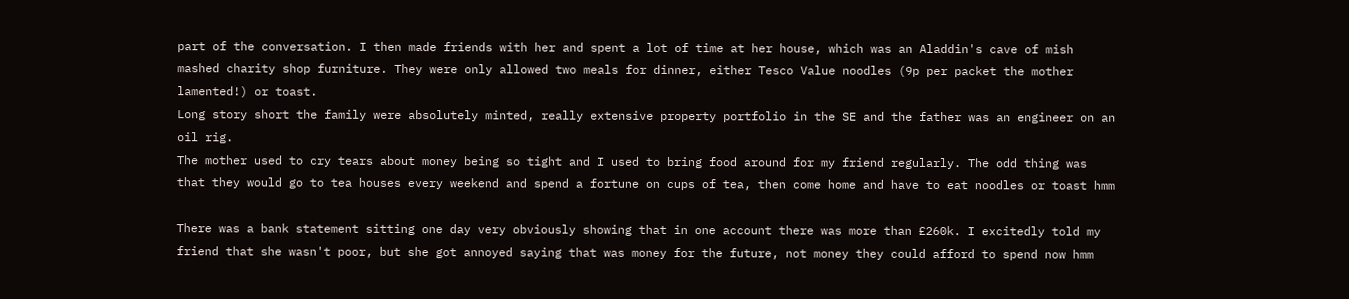part of the conversation. I then made friends with her and spent a lot of time at her house, which was an Aladdin's cave of mish mashed charity shop furniture. They were only allowed two meals for dinner, either Tesco Value noodles (9p per packet the mother lamented!) or toast.
Long story short the family were absolutely minted, really extensive property portfolio in the SE and the father was an engineer on an oil rig.
The mother used to cry tears about money being so tight and I used to bring food around for my friend regularly. The odd thing was that they would go to tea houses every weekend and spend a fortune on cups of tea, then come home and have to eat noodles or toast hmm

There was a bank statement sitting one day very obviously showing that in one account there was more than £260k. I excitedly told my friend that she wasn't poor, but she got annoyed saying that was money for the future, not money they could afford to spend now hmm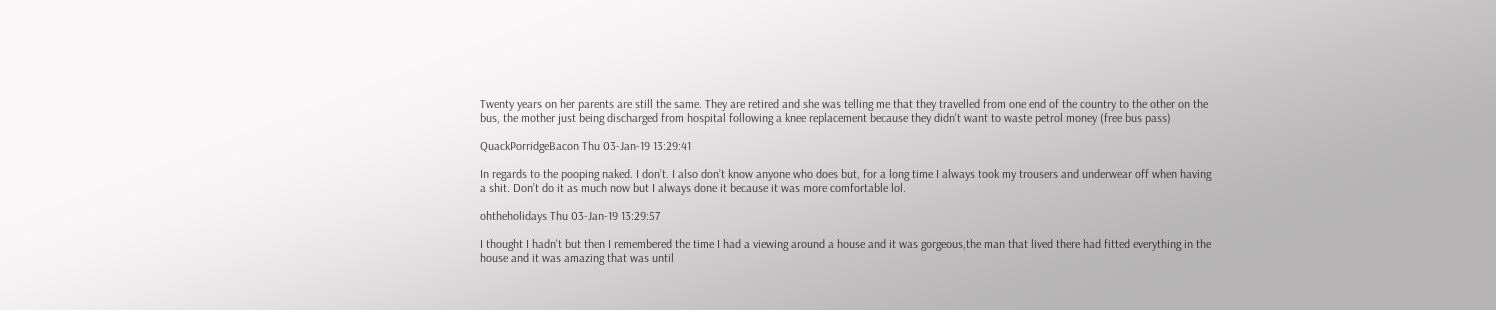Twenty years on her parents are still the same. They are retired and she was telling me that they travelled from one end of the country to the other on the bus, the mother just being discharged from hospital following a knee replacement because they didn't want to waste petrol money (free bus pass)

QuackPorridgeBacon Thu 03-Jan-19 13:29:41

In regards to the pooping naked. I don’t. I also don’t know anyone who does but, for a long time I always took my trousers and underwear off when having a shit. Don’t do it as much now but I always done it because it was more comfortable lol.

ohtheholidays Thu 03-Jan-19 13:29:57

I thought I hadn't but then I remembered the time I had a viewing around a house and it was gorgeous,the man that lived there had fitted everything in the house and it was amazing that was until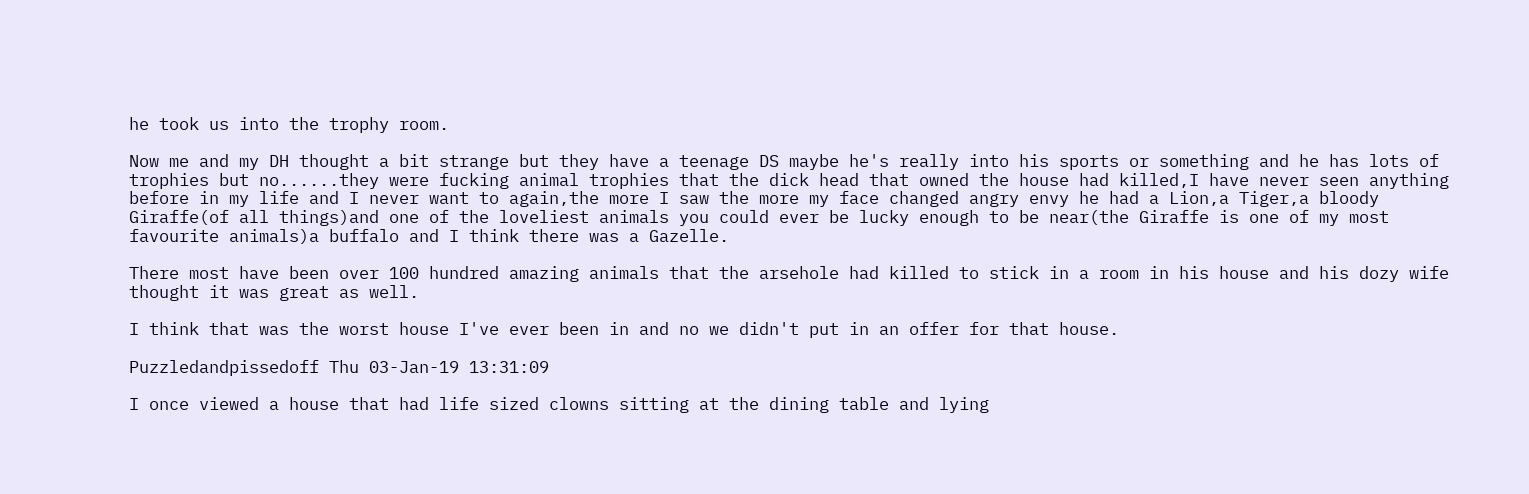he took us into the trophy room.

Now me and my DH thought a bit strange but they have a teenage DS maybe he's really into his sports or something and he has lots of trophies but no......they were fucking animal trophies that the dick head that owned the house had killed,I have never seen anything before in my life and I never want to again,the more I saw the more my face changed angry envy he had a Lion,a Tiger,a bloody Giraffe(of all things)and one of the loveliest animals you could ever be lucky enough to be near(the Giraffe is one of my most favourite animals)a buffalo and I think there was a Gazelle.

There most have been over 100 hundred amazing animals that the arsehole had killed to stick in a room in his house and his dozy wife thought it was great as well.

I think that was the worst house I've ever been in and no we didn't put in an offer for that house.

Puzzledandpissedoff Thu 03-Jan-19 13:31:09

I once viewed a house that had life sized clowns sitting at the dining table and lying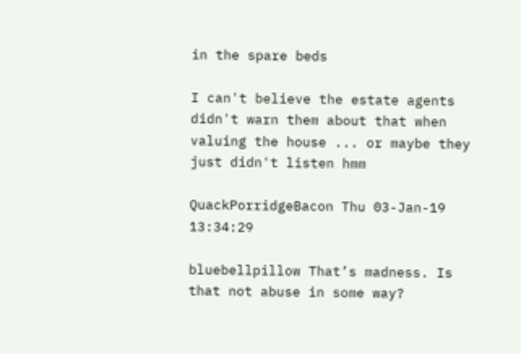in the spare beds

I can't believe the estate agents didn't warn them about that when valuing the house ... or maybe they just didn't listen hmm

QuackPorridgeBacon Thu 03-Jan-19 13:34:29

bluebellpillow That’s madness. Is that not abuse in some way?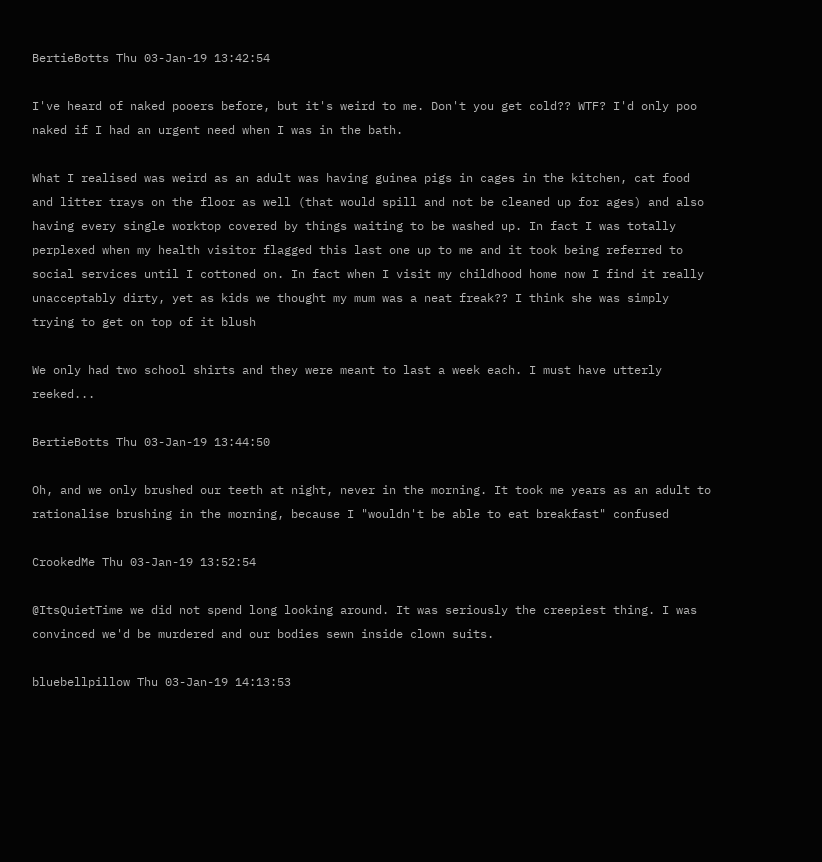BertieBotts Thu 03-Jan-19 13:42:54

I've heard of naked pooers before, but it's weird to me. Don't you get cold?? WTF? I'd only poo naked if I had an urgent need when I was in the bath.

What I realised was weird as an adult was having guinea pigs in cages in the kitchen, cat food and litter trays on the floor as well (that would spill and not be cleaned up for ages) and also having every single worktop covered by things waiting to be washed up. In fact I was totally perplexed when my health visitor flagged this last one up to me and it took being referred to social services until I cottoned on. In fact when I visit my childhood home now I find it really unacceptably dirty, yet as kids we thought my mum was a neat freak?? I think she was simply trying to get on top of it blush

We only had two school shirts and they were meant to last a week each. I must have utterly reeked...

BertieBotts Thu 03-Jan-19 13:44:50

Oh, and we only brushed our teeth at night, never in the morning. It took me years as an adult to rationalise brushing in the morning, because I "wouldn't be able to eat breakfast" confused

CrookedMe Thu 03-Jan-19 13:52:54

@ItsQuietTime we did not spend long looking around. It was seriously the creepiest thing. I was convinced we'd be murdered and our bodies sewn inside clown suits.

bluebellpillow Thu 03-Jan-19 14:13:53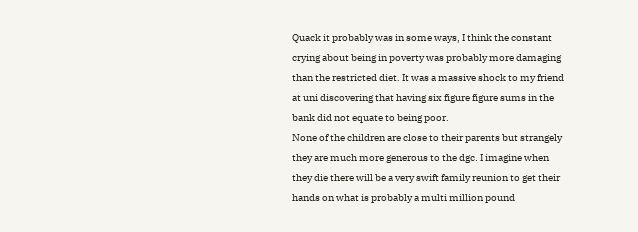Quack it probably was in some ways, I think the constant crying about being in poverty was probably more damaging than the restricted diet. It was a massive shock to my friend at uni discovering that having six figure figure sums in the bank did not equate to being poor.
None of the children are close to their parents but strangely they are much more generous to the dgc. I imagine when they die there will be a very swift family reunion to get their hands on what is probably a multi million pound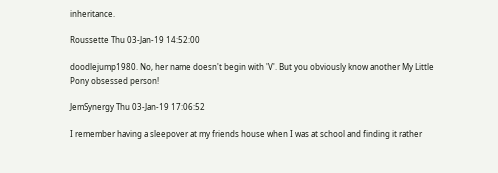inheritance.

Roussette Thu 03-Jan-19 14:52:00

doodlejump1980. No, her name doesn't begin with 'V'. But you obviously know another My Little Pony obsessed person!

JemSynergy Thu 03-Jan-19 17:06:52

I remember having a sleepover at my friends house when I was at school and finding it rather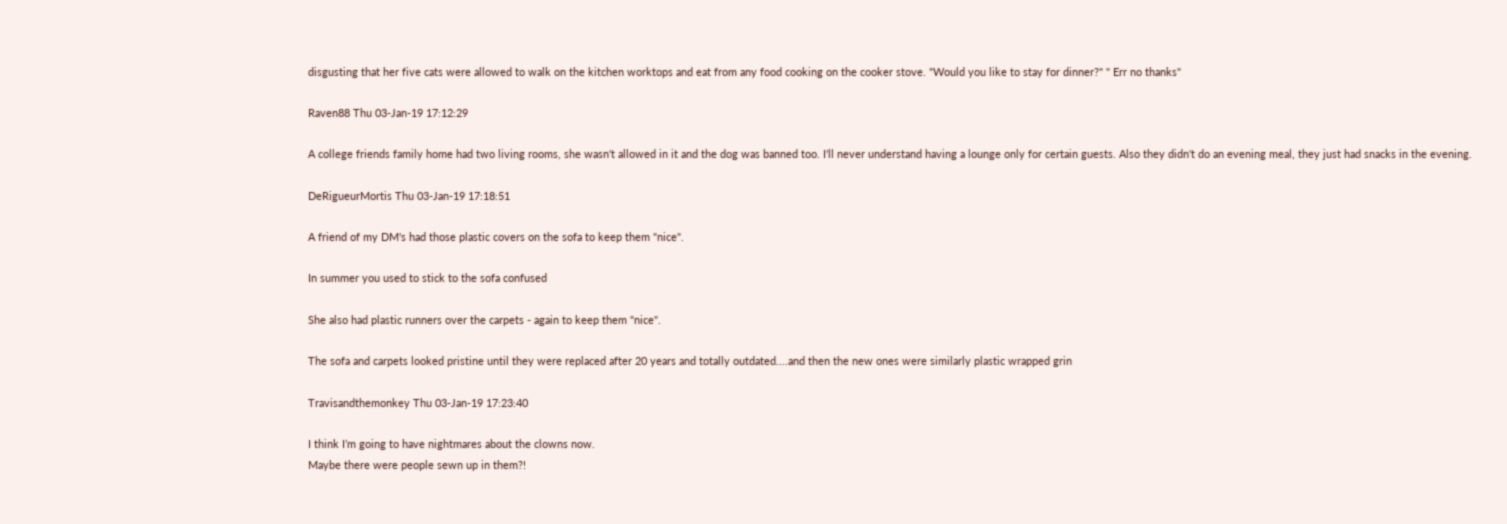disgusting that her five cats were allowed to walk on the kitchen worktops and eat from any food cooking on the cooker stove. "Would you like to stay for dinner?" " Err no thanks"

Raven88 Thu 03-Jan-19 17:12:29

A college friends family home had two living rooms, she wasn't allowed in it and the dog was banned too. I'll never understand having a lounge only for certain guests. Also they didn't do an evening meal, they just had snacks in the evening.

DeRigueurMortis Thu 03-Jan-19 17:18:51

A friend of my DM's had those plastic covers on the sofa to keep them "nice".

In summer you used to stick to the sofa confused

She also had plastic runners over the carpets - again to keep them "nice".

The sofa and carpets looked pristine until they were replaced after 20 years and totally outdated....and then the new ones were similarly plastic wrapped grin

Travisandthemonkey Thu 03-Jan-19 17:23:40

I think I’m going to have nightmares about the clowns now.
Maybe there were people sewn up in them?!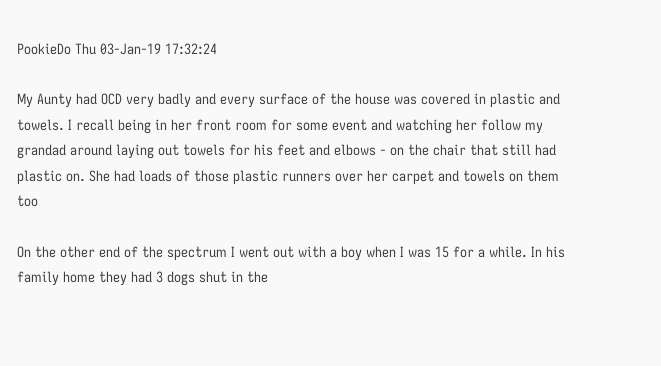PookieDo Thu 03-Jan-19 17:32:24

My Aunty had OCD very badly and every surface of the house was covered in plastic and towels. I recall being in her front room for some event and watching her follow my grandad around laying out towels for his feet and elbows - on the chair that still had plastic on. She had loads of those plastic runners over her carpet and towels on them too

On the other end of the spectrum I went out with a boy when I was 15 for a while. In his family home they had 3 dogs shut in the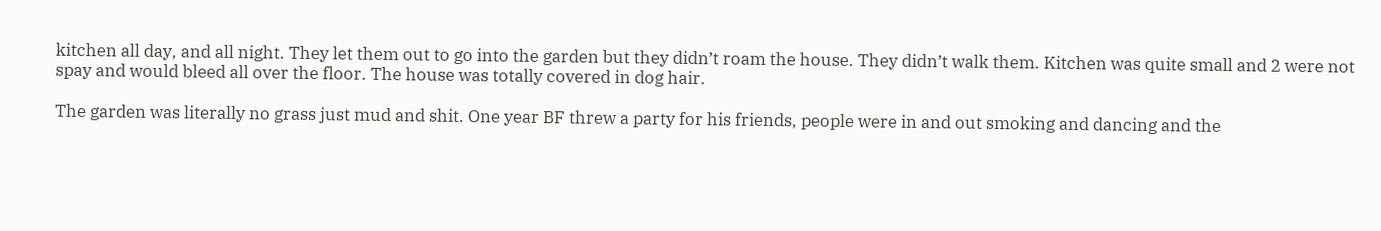kitchen all day, and all night. They let them out to go into the garden but they didn’t roam the house. They didn’t walk them. Kitchen was quite small and 2 were not spay and would bleed all over the floor. The house was totally covered in dog hair.

The garden was literally no grass just mud and shit. One year BF threw a party for his friends, people were in and out smoking and dancing and the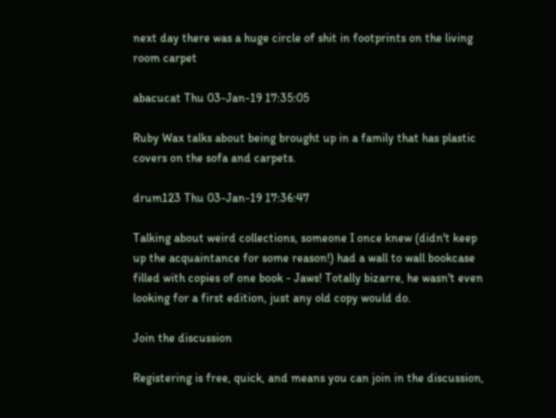next day there was a huge circle of shit in footprints on the living room carpet

abacucat Thu 03-Jan-19 17:35:05

Ruby Wax talks about being brought up in a family that has plastic covers on the sofa and carpets.

drum123 Thu 03-Jan-19 17:36:47

Talking about weird collections, someone I once knew (didn't keep up the acquaintance for some reason!) had a wall to wall bookcase filled with copies of one book - Jaws! Totally bizarre, he wasn't even looking for a first edition, just any old copy would do.

Join the discussion

Registering is free, quick, and means you can join in the discussion,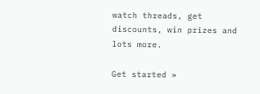watch threads, get discounts, win prizes and lots more.

Get started »